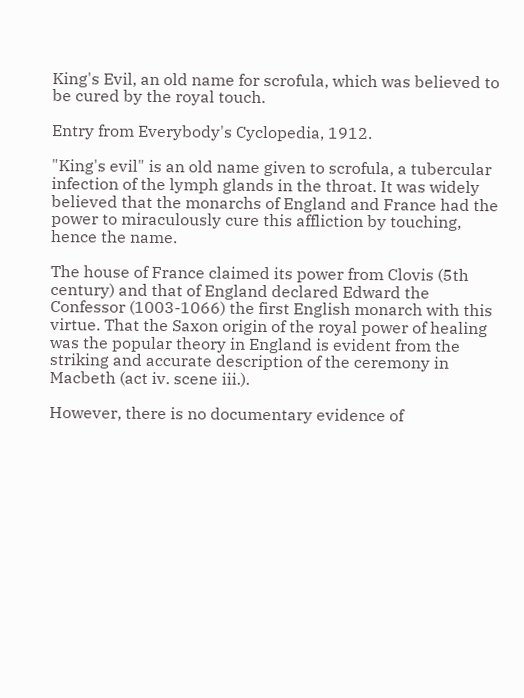King's Evil, an old name for scrofula, which was believed to be cured by the royal touch.

Entry from Everybody's Cyclopedia, 1912.

"King's evil" is an old name given to scrofula, a tubercular infection of the lymph glands in the throat. It was widely believed that the monarchs of England and France had the power to miraculously cure this affliction by touching, hence the name.

The house of France claimed its power from Clovis (5th century) and that of England declared Edward the Confessor (1003-1066) the first English monarch with this virtue. That the Saxon origin of the royal power of healing was the popular theory in England is evident from the striking and accurate description of the ceremony in Macbeth (act iv. scene iii.).

However, there is no documentary evidence of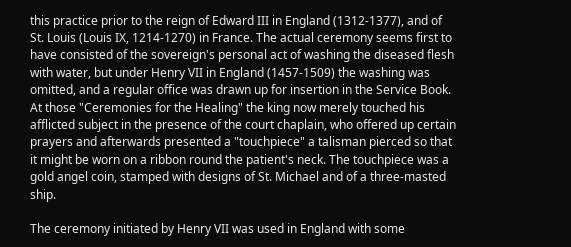this practice prior to the reign of Edward III in England (1312-1377), and of St. Louis (Louis IX, 1214-1270) in France. The actual ceremony seems first to have consisted of the sovereign's personal act of washing the diseased flesh with water, but under Henry VII in England (1457-1509) the washing was omitted, and a regular office was drawn up for insertion in the Service Book. At those "Ceremonies for the Healing" the king now merely touched his afflicted subject in the presence of the court chaplain, who offered up certain prayers and afterwards presented a "touchpiece" a talisman pierced so that it might be worn on a ribbon round the patient's neck. The touchpiece was a gold angel coin, stamped with designs of St. Michael and of a three-masted ship.

The ceremony initiated by Henry VII was used in England with some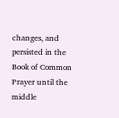changes, and persisted in the Book of Common Prayer until the middle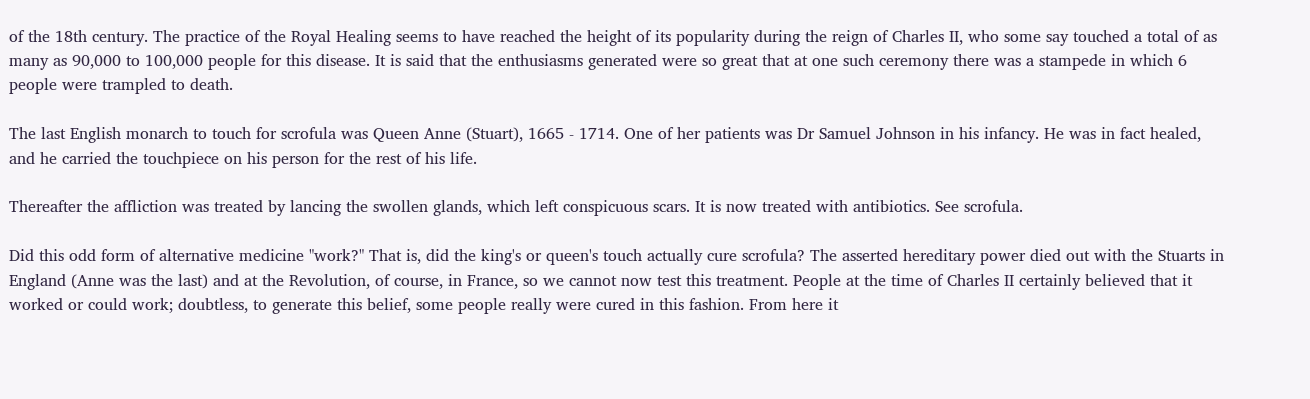of the 18th century. The practice of the Royal Healing seems to have reached the height of its popularity during the reign of Charles II, who some say touched a total of as many as 90,000 to 100,000 people for this disease. It is said that the enthusiasms generated were so great that at one such ceremony there was a stampede in which 6 people were trampled to death.

The last English monarch to touch for scrofula was Queen Anne (Stuart), 1665 - 1714. One of her patients was Dr Samuel Johnson in his infancy. He was in fact healed, and he carried the touchpiece on his person for the rest of his life.

Thereafter the affliction was treated by lancing the swollen glands, which left conspicuous scars. It is now treated with antibiotics. See scrofula.

Did this odd form of alternative medicine "work?" That is, did the king's or queen's touch actually cure scrofula? The asserted hereditary power died out with the Stuarts in England (Anne was the last) and at the Revolution, of course, in France, so we cannot now test this treatment. People at the time of Charles II certainly believed that it worked or could work; doubtless, to generate this belief, some people really were cured in this fashion. From here it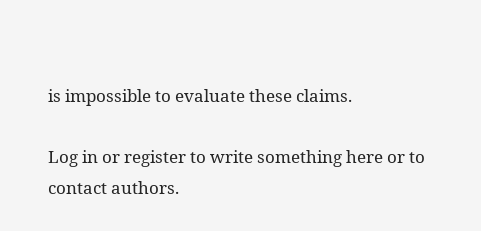is impossible to evaluate these claims.

Log in or register to write something here or to contact authors.